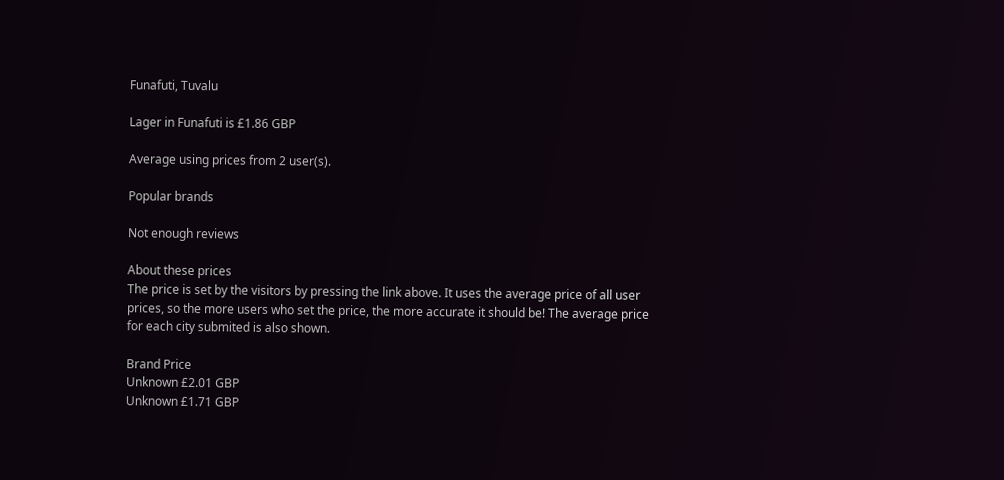Funafuti, Tuvalu

Lager in Funafuti is £1.86 GBP

Average using prices from 2 user(s).

Popular brands

Not enough reviews

About these prices
The price is set by the visitors by pressing the link above. It uses the average price of all user prices, so the more users who set the price, the more accurate it should be! The average price for each city submited is also shown.

Brand Price
Unknown £2.01 GBP
Unknown £1.71 GBP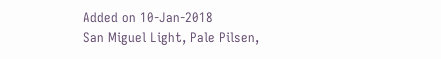Added on 10-Jan-2018
San Miguel Light, Pale Pilsen,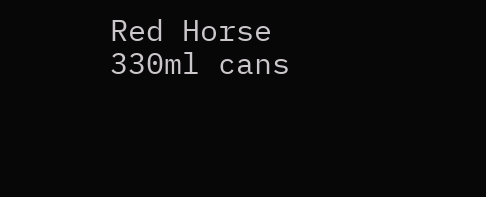Red Horse 330ml cans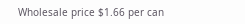Wholesale price $1.66 per can